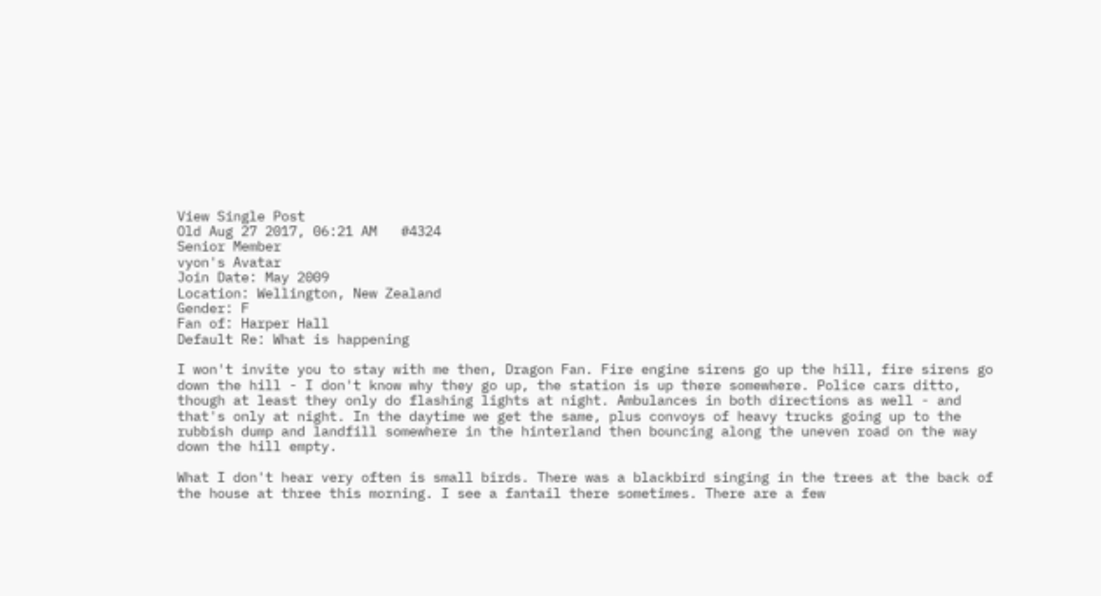View Single Post
Old Aug 27 2017, 06:21 AM   #4324
Senior Member
vyon's Avatar
Join Date: May 2009
Location: Wellington, New Zealand
Gender: F
Fan of: Harper Hall
Default Re: What is happening

I won't invite you to stay with me then, Dragon Fan. Fire engine sirens go up the hill, fire sirens go down the hill - I don't know why they go up, the station is up there somewhere. Police cars ditto, though at least they only do flashing lights at night. Ambulances in both directions as well - and that's only at night. In the daytime we get the same, plus convoys of heavy trucks going up to the rubbish dump and landfill somewhere in the hinterland then bouncing along the uneven road on the way down the hill empty.

What I don't hear very often is small birds. There was a blackbird singing in the trees at the back of the house at three this morning. I see a fantail there sometimes. There are a few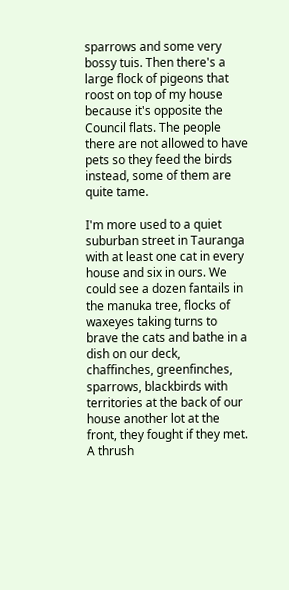sparrows and some very bossy tuis. Then there's a large flock of pigeons that roost on top of my house because it's opposite the Council flats. The people there are not allowed to have pets so they feed the birds instead, some of them are quite tame.

I'm more used to a quiet suburban street in Tauranga with at least one cat in every house and six in ours. We could see a dozen fantails in the manuka tree, flocks of waxeyes taking turns to brave the cats and bathe in a dish on our deck, chaffinches, greenfinches, sparrows, blackbirds with territories at the back of our house another lot at the front, they fought if they met. A thrush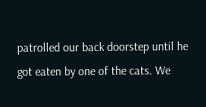patrolled our back doorstep until he got eaten by one of the cats. We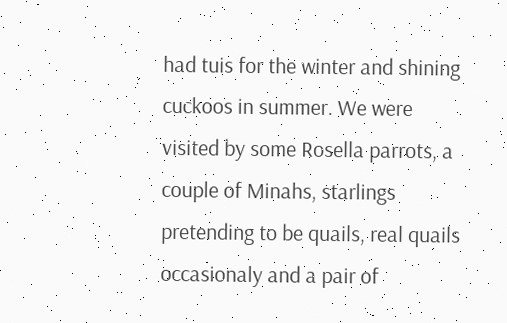had tuis for the winter and shining cuckoos in summer. We were visited by some Rosella parrots, a couple of Minahs, starlings pretending to be quails, real quails occasionaly and a pair of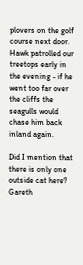plovers on the golf course next door. Hawk patrolled our treetops early in the evening - if he went too far over the cliffs the seagulls would chase him back inland again.

Did I mention that there is only one outside cat here? Gareth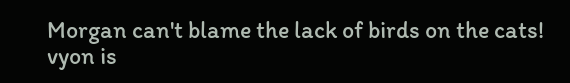Morgan can't blame the lack of birds on the cats!
vyon is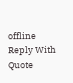offline   Reply With Quote